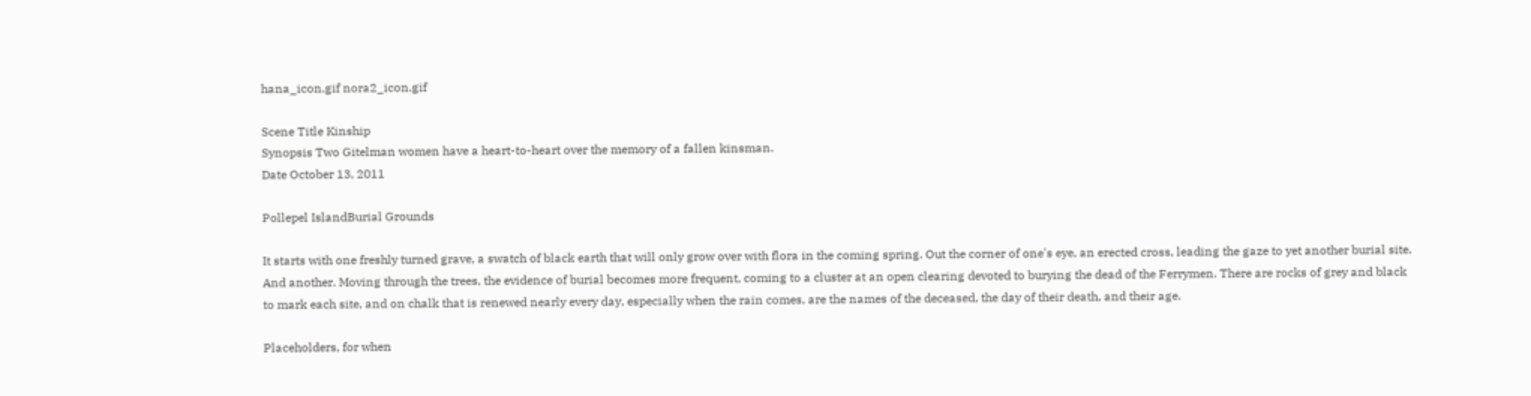hana_icon.gif nora2_icon.gif

Scene Title Kinship
Synopsis Two Gitelman women have a heart-to-heart over the memory of a fallen kinsman.
Date October 13, 2011

Pollepel IslandBurial Grounds

It starts with one freshly turned grave, a swatch of black earth that will only grow over with flora in the coming spring. Out the corner of one's eye, an erected cross, leading the gaze to yet another burial site. And another. Moving through the trees, the evidence of burial becomes more frequent, coming to a cluster at an open clearing devoted to burying the dead of the Ferrymen. There are rocks of grey and black to mark each site, and on chalk that is renewed nearly every day, especially when the rain comes, are the names of the deceased, the day of their death, and their age.

Placeholders, for when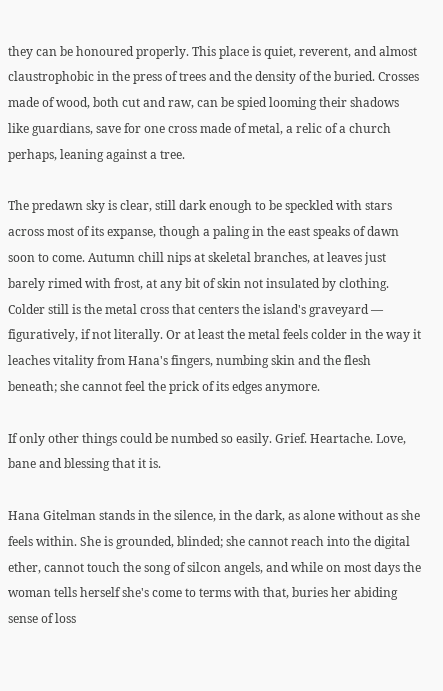they can be honoured properly. This place is quiet, reverent, and almost claustrophobic in the press of trees and the density of the buried. Crosses made of wood, both cut and raw, can be spied looming their shadows like guardians, save for one cross made of metal, a relic of a church perhaps, leaning against a tree.

The predawn sky is clear, still dark enough to be speckled with stars across most of its expanse, though a paling in the east speaks of dawn soon to come. Autumn chill nips at skeletal branches, at leaves just barely rimed with frost, at any bit of skin not insulated by clothing. Colder still is the metal cross that centers the island's graveyard — figuratively, if not literally. Or at least the metal feels colder in the way it leaches vitality from Hana's fingers, numbing skin and the flesh beneath; she cannot feel the prick of its edges anymore.

If only other things could be numbed so easily. Grief. Heartache. Love, bane and blessing that it is.

Hana Gitelman stands in the silence, in the dark, as alone without as she feels within. She is grounded, blinded; she cannot reach into the digital ether, cannot touch the song of silcon angels, and while on most days the woman tells herself she's come to terms with that, buries her abiding sense of loss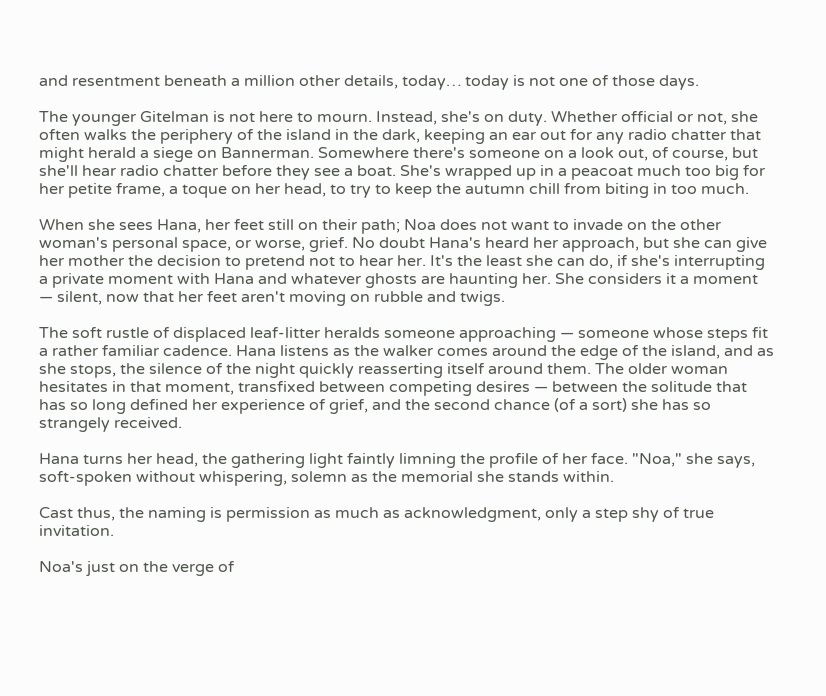and resentment beneath a million other details, today… today is not one of those days.

The younger Gitelman is not here to mourn. Instead, she's on duty. Whether official or not, she often walks the periphery of the island in the dark, keeping an ear out for any radio chatter that might herald a siege on Bannerman. Somewhere there's someone on a look out, of course, but she'll hear radio chatter before they see a boat. She's wrapped up in a peacoat much too big for her petite frame, a toque on her head, to try to keep the autumn chill from biting in too much.

When she sees Hana, her feet still on their path; Noa does not want to invade on the other woman's personal space, or worse, grief. No doubt Hana's heard her approach, but she can give her mother the decision to pretend not to hear her. It's the least she can do, if she's interrupting a private moment with Hana and whatever ghosts are haunting her. She considers it a moment — silent, now that her feet aren't moving on rubble and twigs.

The soft rustle of displaced leaf-litter heralds someone approaching — someone whose steps fit a rather familiar cadence. Hana listens as the walker comes around the edge of the island, and as she stops, the silence of the night quickly reasserting itself around them. The older woman hesitates in that moment, transfixed between competing desires — between the solitude that has so long defined her experience of grief, and the second chance (of a sort) she has so strangely received.

Hana turns her head, the gathering light faintly limning the profile of her face. "Noa," she says, soft-spoken without whispering, solemn as the memorial she stands within.

Cast thus, the naming is permission as much as acknowledgment, only a step shy of true invitation.

Noa's just on the verge of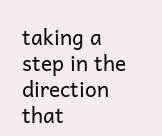taking a step in the direction that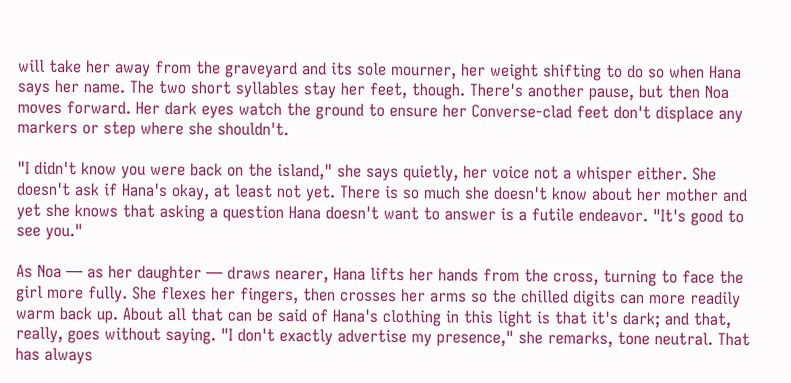will take her away from the graveyard and its sole mourner, her weight shifting to do so when Hana says her name. The two short syllables stay her feet, though. There's another pause, but then Noa moves forward. Her dark eyes watch the ground to ensure her Converse-clad feet don't displace any markers or step where she shouldn't.

"I didn't know you were back on the island," she says quietly, her voice not a whisper either. She doesn't ask if Hana's okay, at least not yet. There is so much she doesn't know about her mother and yet she knows that asking a question Hana doesn't want to answer is a futile endeavor. "It's good to see you."

As Noa — as her daughter — draws nearer, Hana lifts her hands from the cross, turning to face the girl more fully. She flexes her fingers, then crosses her arms so the chilled digits can more readily warm back up. About all that can be said of Hana's clothing in this light is that it's dark; and that, really, goes without saying. "I don't exactly advertise my presence," she remarks, tone neutral. That has always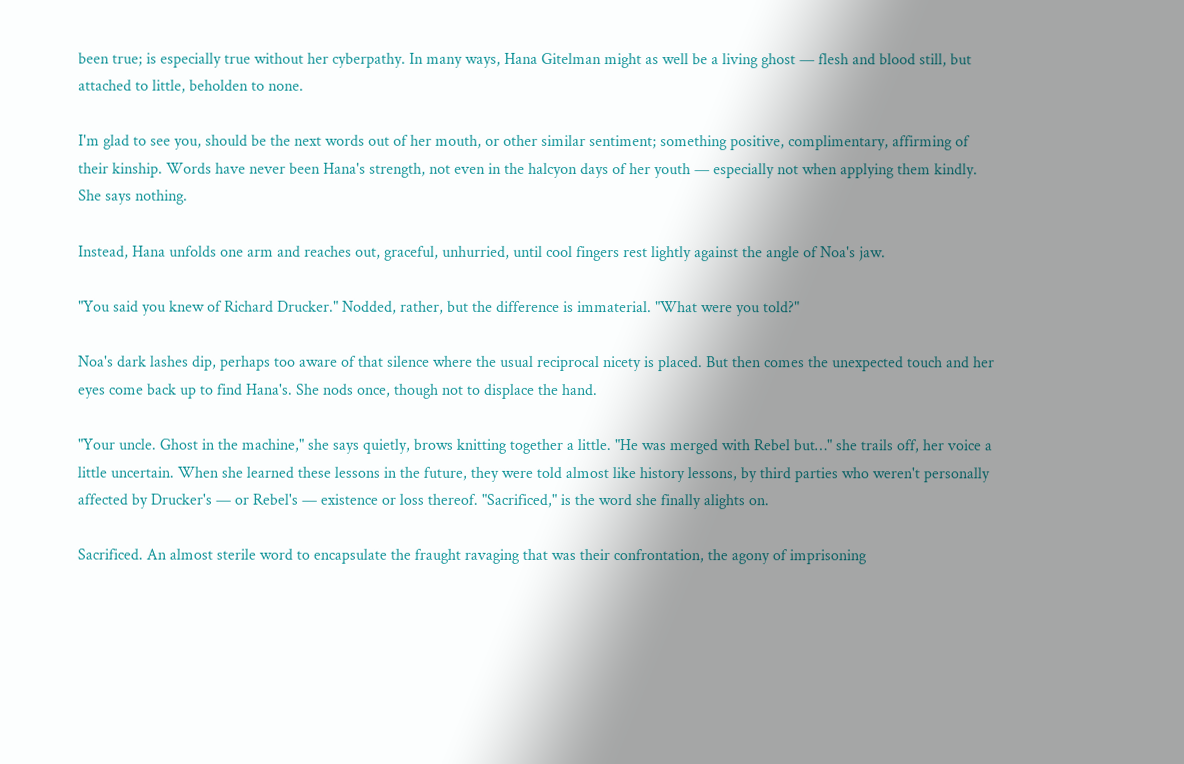been true; is especially true without her cyberpathy. In many ways, Hana Gitelman might as well be a living ghost — flesh and blood still, but attached to little, beholden to none.

I'm glad to see you, should be the next words out of her mouth, or other similar sentiment; something positive, complimentary, affirming of their kinship. Words have never been Hana's strength, not even in the halcyon days of her youth — especially not when applying them kindly. She says nothing.

Instead, Hana unfolds one arm and reaches out, graceful, unhurried, until cool fingers rest lightly against the angle of Noa's jaw.

"You said you knew of Richard Drucker." Nodded, rather, but the difference is immaterial. "What were you told?"

Noa's dark lashes dip, perhaps too aware of that silence where the usual reciprocal nicety is placed. But then comes the unexpected touch and her eyes come back up to find Hana's. She nods once, though not to displace the hand.

"Your uncle. Ghost in the machine," she says quietly, brows knitting together a little. "He was merged with Rebel but…" she trails off, her voice a little uncertain. When she learned these lessons in the future, they were told almost like history lessons, by third parties who weren't personally affected by Drucker's — or Rebel's — existence or loss thereof. "Sacrificed," is the word she finally alights on.

Sacrificed. An almost sterile word to encapsulate the fraught ravaging that was their confrontation, the agony of imprisoning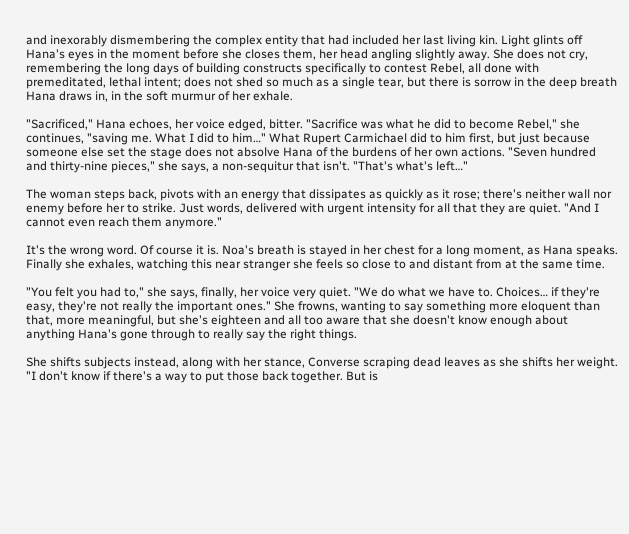and inexorably dismembering the complex entity that had included her last living kin. Light glints off Hana's eyes in the moment before she closes them, her head angling slightly away. She does not cry, remembering the long days of building constructs specifically to contest Rebel, all done with premeditated, lethal intent; does not shed so much as a single tear, but there is sorrow in the deep breath Hana draws in, in the soft murmur of her exhale.

"Sacrificed," Hana echoes, her voice edged, bitter. "Sacrifice was what he did to become Rebel," she continues, "saving me. What I did to him…" What Rupert Carmichael did to him first, but just because someone else set the stage does not absolve Hana of the burdens of her own actions. "Seven hundred and thirty-nine pieces," she says, a non-sequitur that isn't. "That's what's left…"

The woman steps back, pivots with an energy that dissipates as quickly as it rose; there's neither wall nor enemy before her to strike. Just words, delivered with urgent intensity for all that they are quiet. "And I cannot even reach them anymore."

It's the wrong word. Of course it is. Noa's breath is stayed in her chest for a long moment, as Hana speaks. Finally she exhales, watching this near stranger she feels so close to and distant from at the same time.

"You felt you had to," she says, finally, her voice very quiet. "We do what we have to. Choices… if they're easy, they're not really the important ones." She frowns, wanting to say something more eloquent than that, more meaningful, but she's eighteen and all too aware that she doesn't know enough about anything Hana's gone through to really say the right things.

She shifts subjects instead, along with her stance, Converse scraping dead leaves as she shifts her weight. "I don't know if there's a way to put those back together. But is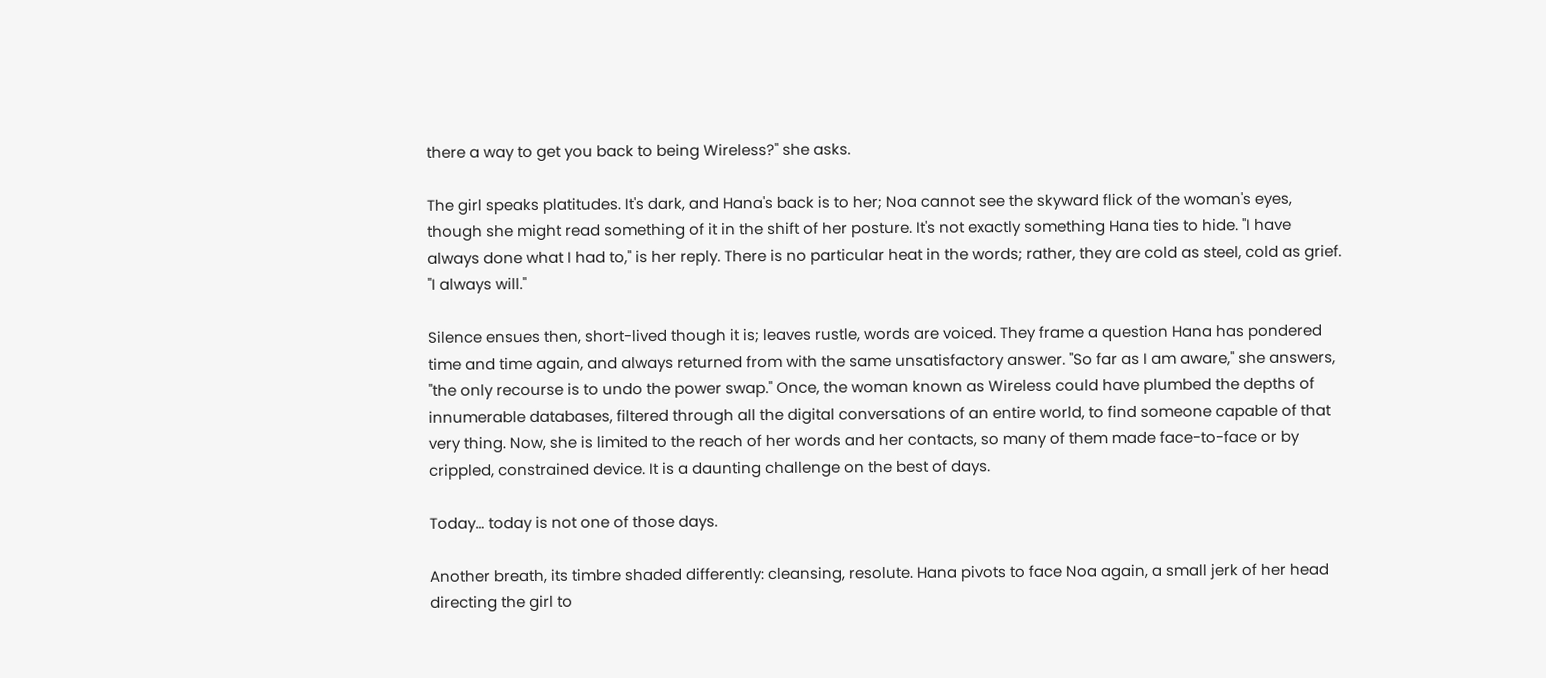there a way to get you back to being Wireless?" she asks.

The girl speaks platitudes. It's dark, and Hana's back is to her; Noa cannot see the skyward flick of the woman's eyes, though she might read something of it in the shift of her posture. It's not exactly something Hana ties to hide. "I have always done what I had to," is her reply. There is no particular heat in the words; rather, they are cold as steel, cold as grief. "I always will."

Silence ensues then, short-lived though it is; leaves rustle, words are voiced. They frame a question Hana has pondered time and time again, and always returned from with the same unsatisfactory answer. "So far as I am aware," she answers, "the only recourse is to undo the power swap." Once, the woman known as Wireless could have plumbed the depths of innumerable databases, filtered through all the digital conversations of an entire world, to find someone capable of that very thing. Now, she is limited to the reach of her words and her contacts, so many of them made face-to-face or by crippled, constrained device. It is a daunting challenge on the best of days.

Today… today is not one of those days.

Another breath, its timbre shaded differently: cleansing, resolute. Hana pivots to face Noa again, a small jerk of her head directing the girl to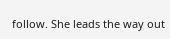follow. She leads the way out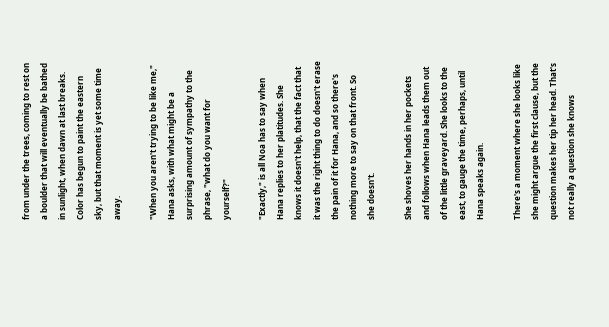from under the trees, coming to rest on a boulder that will eventually be bathed in sunlight, when dawn at last breaks. Color has begun to paint the eastern sky, but that moment is yet some time away.

"When you aren't trying to be like me," Hana asks, with what might be a surprising amount of sympathy to the phrase, "what do you want for yourself?"

"Exactly," is all Noa has to say when Hana replies to her platitudes. She knows it doesn't help, that the fact that it was the right thing to do doesn't erase the pain of it for Hana, and so there's nothing more to say on that front. So she doesn't.

She shoves her hands in her pockets and follows when Hana leads them out of the little graveyard. She looks to the east, to gauge the time, perhaps, until Hana speaks again.

There's a moment where she looks like she might argue the first clause, but the question makes her tip her head. That's not really a question she knows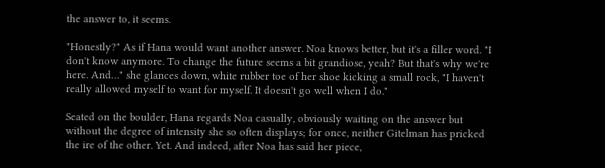the answer to, it seems.

"Honestly?" As if Hana would want another answer. Noa knows better, but it's a filler word. "I don't know anymore. To change the future seems a bit grandiose, yeah? But that's why we're here. And…" she glances down, white rubber toe of her shoe kicking a small rock, "I haven't really allowed myself to want for myself. It doesn't go well when I do."

Seated on the boulder, Hana regards Noa casually, obviously waiting on the answer but without the degree of intensity she so often displays; for once, neither Gitelman has pricked the ire of the other. Yet. And indeed, after Noa has said her piece,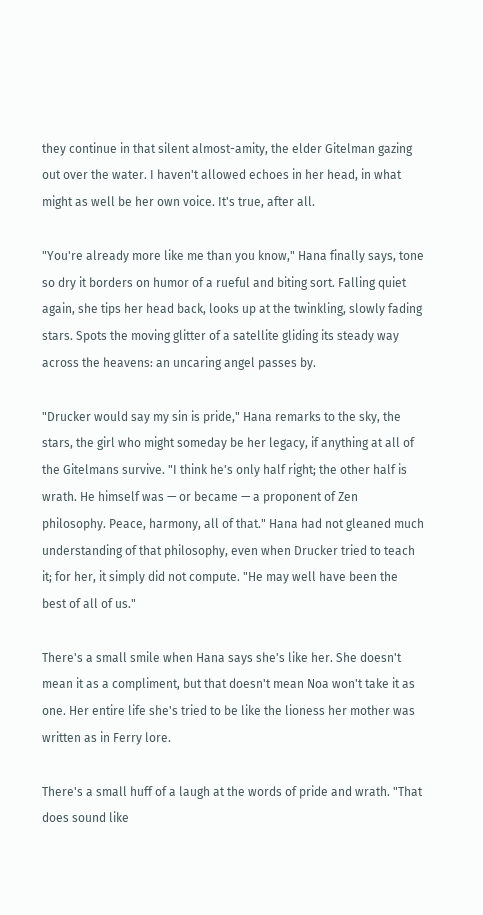they continue in that silent almost-amity, the elder Gitelman gazing out over the water. I haven't allowed echoes in her head, in what might as well be her own voice. It's true, after all.

"You're already more like me than you know," Hana finally says, tone so dry it borders on humor of a rueful and biting sort. Falling quiet again, she tips her head back, looks up at the twinkling, slowly fading stars. Spots the moving glitter of a satellite gliding its steady way across the heavens: an uncaring angel passes by.

"Drucker would say my sin is pride," Hana remarks to the sky, the stars, the girl who might someday be her legacy, if anything at all of the Gitelmans survive. "I think he's only half right; the other half is wrath. He himself was — or became — a proponent of Zen philosophy. Peace, harmony, all of that." Hana had not gleaned much understanding of that philosophy, even when Drucker tried to teach it; for her, it simply did not compute. "He may well have been the best of all of us."

There's a small smile when Hana says she's like her. She doesn't mean it as a compliment, but that doesn't mean Noa won't take it as one. Her entire life she's tried to be like the lioness her mother was written as in Ferry lore.

There's a small huff of a laugh at the words of pride and wrath. "That does sound like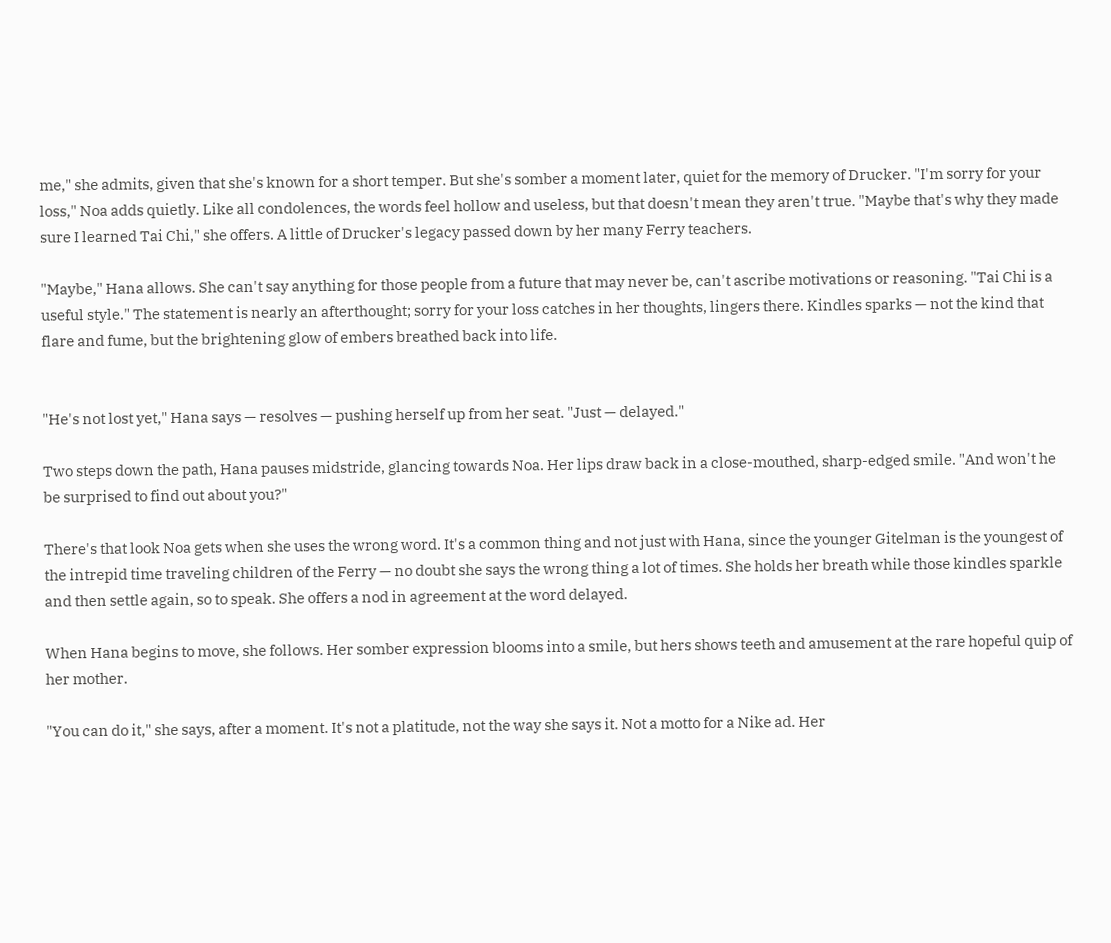me," she admits, given that she's known for a short temper. But she's somber a moment later, quiet for the memory of Drucker. "I'm sorry for your loss," Noa adds quietly. Like all condolences, the words feel hollow and useless, but that doesn't mean they aren't true. "Maybe that's why they made sure I learned Tai Chi," she offers. A little of Drucker's legacy passed down by her many Ferry teachers.

"Maybe," Hana allows. She can't say anything for those people from a future that may never be, can't ascribe motivations or reasoning. "Tai Chi is a useful style." The statement is nearly an afterthought; sorry for your loss catches in her thoughts, lingers there. Kindles sparks — not the kind that flare and fume, but the brightening glow of embers breathed back into life.


"He's not lost yet," Hana says — resolves — pushing herself up from her seat. "Just — delayed."

Two steps down the path, Hana pauses midstride, glancing towards Noa. Her lips draw back in a close-mouthed, sharp-edged smile. "And won't he be surprised to find out about you?"

There's that look Noa gets when she uses the wrong word. It's a common thing and not just with Hana, since the younger Gitelman is the youngest of the intrepid time traveling children of the Ferry — no doubt she says the wrong thing a lot of times. She holds her breath while those kindles sparkle and then settle again, so to speak. She offers a nod in agreement at the word delayed.

When Hana begins to move, she follows. Her somber expression blooms into a smile, but hers shows teeth and amusement at the rare hopeful quip of her mother.

"You can do it," she says, after a moment. It's not a platitude, not the way she says it. Not a motto for a Nike ad. Her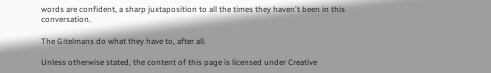words are confident, a sharp juxtaposition to all the times they haven't been in this conversation.

The Gitelmans do what they have to, after all.

Unless otherwise stated, the content of this page is licensed under Creative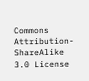Commons Attribution-ShareAlike 3.0 License